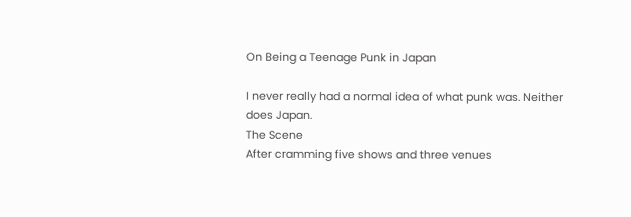On Being a Teenage Punk in Japan

I never really had a normal idea of what punk was. Neither does Japan.
The Scene
After cramming five shows and three venues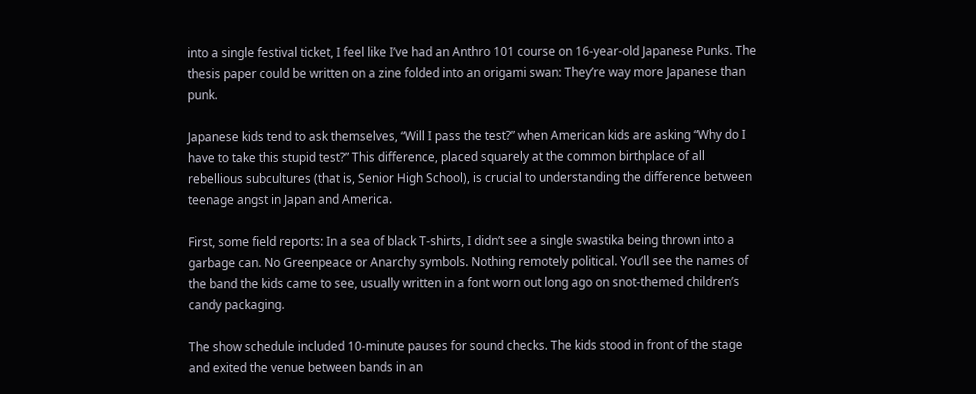into a single festival ticket, I feel like I’ve had an Anthro 101 course on 16-year-old Japanese Punks. The thesis paper could be written on a zine folded into an origami swan: They’re way more Japanese than punk.

Japanese kids tend to ask themselves, “Will I pass the test?” when American kids are asking “Why do I have to take this stupid test?” This difference, placed squarely at the common birthplace of all rebellious subcultures (that is, Senior High School), is crucial to understanding the difference between teenage angst in Japan and America.

First, some field reports: In a sea of black T-shirts, I didn’t see a single swastika being thrown into a garbage can. No Greenpeace or Anarchy symbols. Nothing remotely political. You’ll see the names of the band the kids came to see, usually written in a font worn out long ago on snot-themed children’s candy packaging.

The show schedule included 10-minute pauses for sound checks. The kids stood in front of the stage and exited the venue between bands in an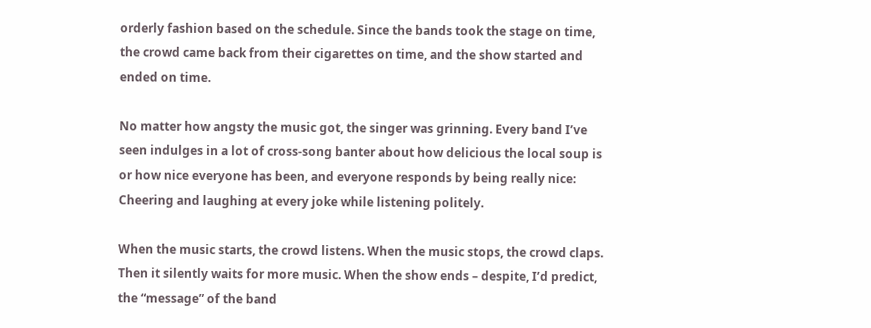orderly fashion based on the schedule. Since the bands took the stage on time, the crowd came back from their cigarettes on time, and the show started and ended on time.

No matter how angsty the music got, the singer was grinning. Every band I’ve seen indulges in a lot of cross-song banter about how delicious the local soup is or how nice everyone has been, and everyone responds by being really nice: Cheering and laughing at every joke while listening politely.

When the music starts, the crowd listens. When the music stops, the crowd claps. Then it silently waits for more music. When the show ends – despite, I’d predict, the “message” of the band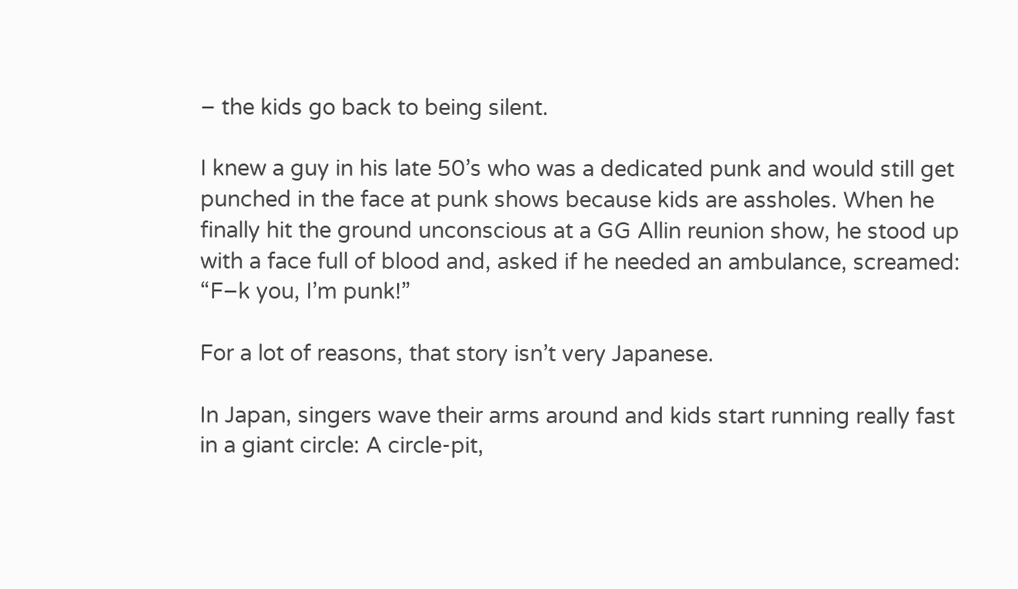– the kids go back to being silent.

I knew a guy in his late 50’s who was a dedicated punk and would still get punched in the face at punk shows because kids are assholes. When he finally hit the ground unconscious at a GG Allin reunion show, he stood up with a face full of blood and, asked if he needed an ambulance, screamed: “F–k you, I’m punk!”

For a lot of reasons, that story isn’t very Japanese.

In Japan, singers wave their arms around and kids start running really fast in a giant circle: A circle-pit,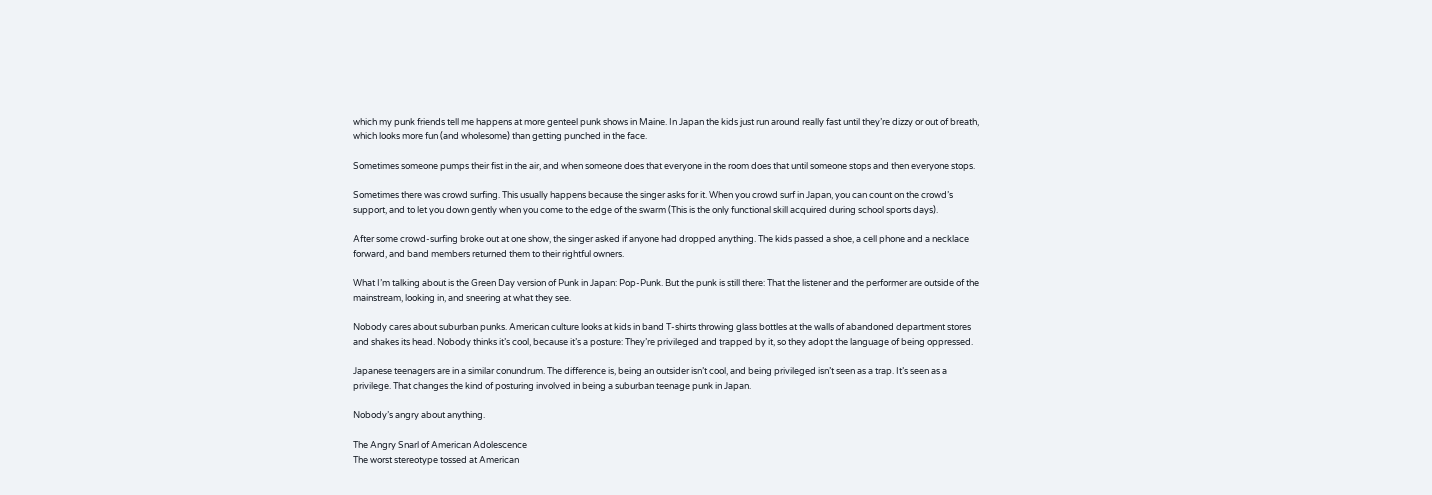which my punk friends tell me happens at more genteel punk shows in Maine. In Japan the kids just run around really fast until they’re dizzy or out of breath, which looks more fun (and wholesome) than getting punched in the face.

Sometimes someone pumps their fist in the air, and when someone does that everyone in the room does that until someone stops and then everyone stops.

Sometimes there was crowd surfing. This usually happens because the singer asks for it. When you crowd surf in Japan, you can count on the crowd’s support, and to let you down gently when you come to the edge of the swarm (This is the only functional skill acquired during school sports days).

After some crowd-surfing broke out at one show, the singer asked if anyone had dropped anything. The kids passed a shoe, a cell phone and a necklace forward, and band members returned them to their rightful owners.

What I’m talking about is the Green Day version of Punk in Japan: Pop-Punk. But the punk is still there: That the listener and the performer are outside of the mainstream, looking in, and sneering at what they see.

Nobody cares about suburban punks. American culture looks at kids in band T-shirts throwing glass bottles at the walls of abandoned department stores and shakes its head. Nobody thinks it’s cool, because it’s a posture: They’re privileged and trapped by it, so they adopt the language of being oppressed.

Japanese teenagers are in a similar conundrum. The difference is, being an outsider isn’t cool, and being privileged isn’t seen as a trap. It’s seen as a privilege. That changes the kind of posturing involved in being a suburban teenage punk in Japan.

Nobody’s angry about anything.

The Angry Snarl of American Adolescence
The worst stereotype tossed at American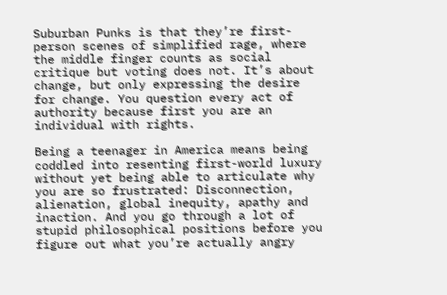Suburban Punks is that they’re first-person scenes of simplified rage, where the middle finger counts as social critique but voting does not. It’s about change, but only expressing the desire for change. You question every act of authority because first you are an individual with rights.

Being a teenager in America means being coddled into resenting first-world luxury without yet being able to articulate why you are so frustrated: Disconnection, alienation, global inequity, apathy and inaction. And you go through a lot of stupid philosophical positions before you figure out what you’re actually angry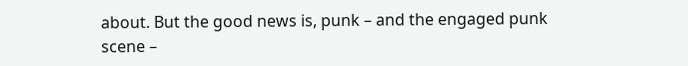about. But the good news is, punk – and the engaged punk scene –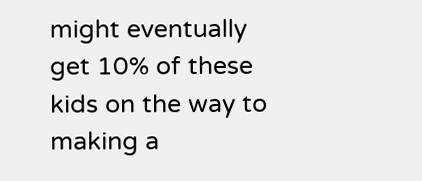might eventually get 10% of these kids on the way to making a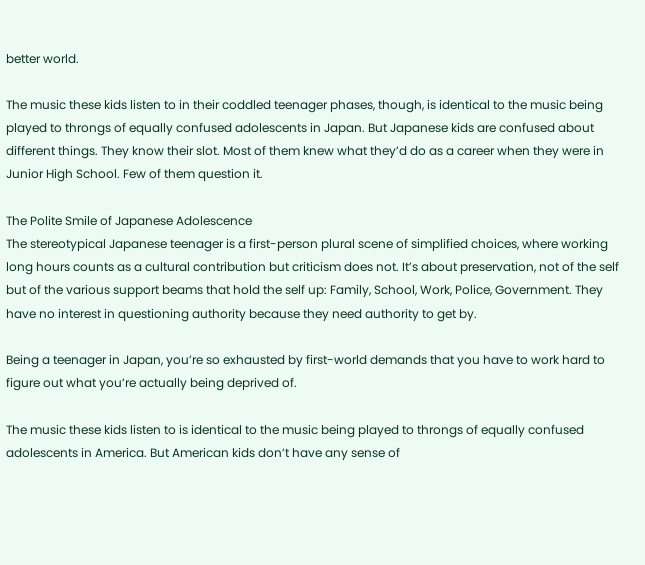better world.

The music these kids listen to in their coddled teenager phases, though, is identical to the music being played to throngs of equally confused adolescents in Japan. But Japanese kids are confused about different things. They know their slot. Most of them knew what they’d do as a career when they were in Junior High School. Few of them question it.

The Polite Smile of Japanese Adolescence
The stereotypical Japanese teenager is a first-person plural scene of simplified choices, where working long hours counts as a cultural contribution but criticism does not. It’s about preservation, not of the self but of the various support beams that hold the self up: Family, School, Work, Police, Government. They have no interest in questioning authority because they need authority to get by.

Being a teenager in Japan, you’re so exhausted by first-world demands that you have to work hard to figure out what you’re actually being deprived of.

The music these kids listen to is identical to the music being played to throngs of equally confused adolescents in America. But American kids don’t have any sense of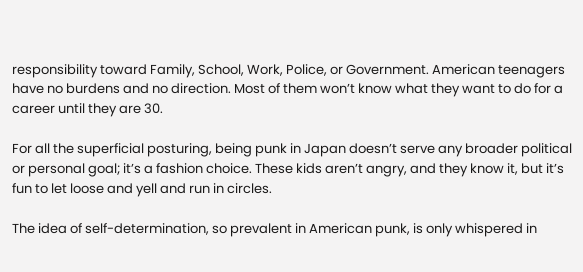responsibility toward Family, School, Work, Police, or Government. American teenagers have no burdens and no direction. Most of them won’t know what they want to do for a career until they are 30.

For all the superficial posturing, being punk in Japan doesn’t serve any broader political or personal goal; it’s a fashion choice. These kids aren’t angry, and they know it, but it’s fun to let loose and yell and run in circles.

The idea of self-determination, so prevalent in American punk, is only whispered in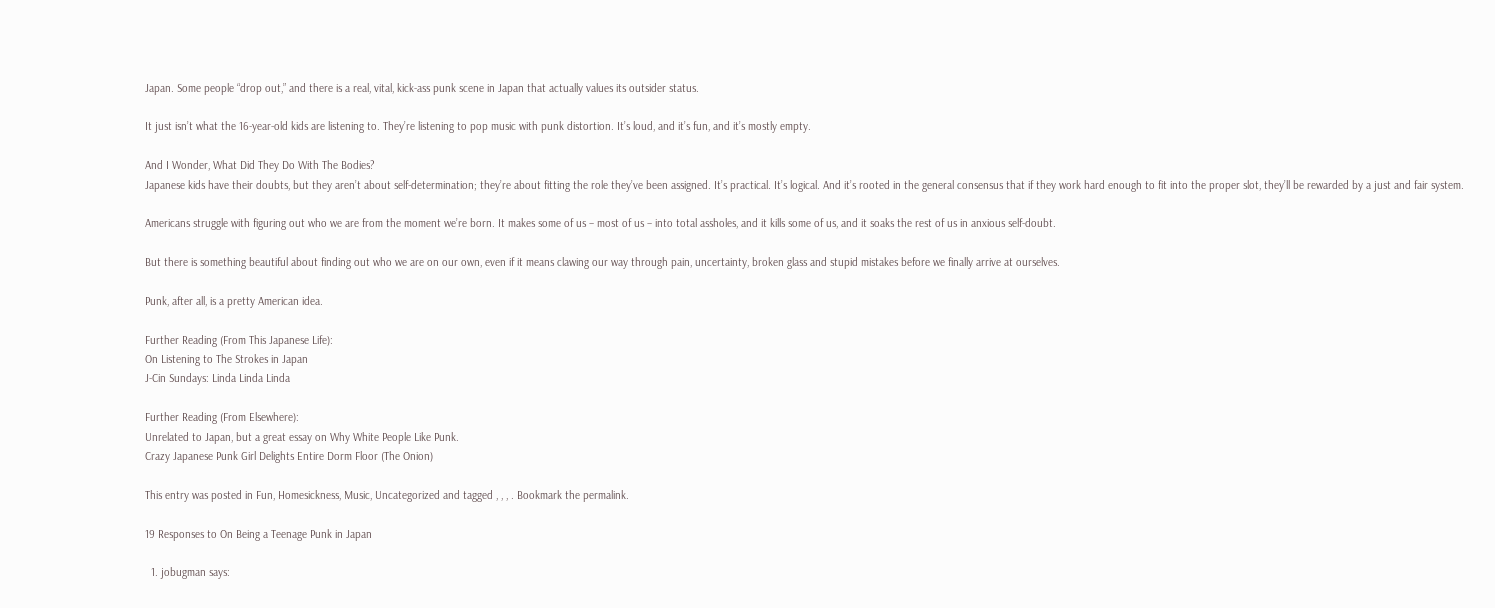Japan. Some people “drop out,” and there is a real, vital, kick-ass punk scene in Japan that actually values its outsider status.

It just isn’t what the 16-year-old kids are listening to. They’re listening to pop music with punk distortion. It’s loud, and it’s fun, and it’s mostly empty.

And I Wonder, What Did They Do With The Bodies?
Japanese kids have their doubts, but they aren’t about self-determination; they’re about fitting the role they’ve been assigned. It’s practical. It’s logical. And it’s rooted in the general consensus that if they work hard enough to fit into the proper slot, they’ll be rewarded by a just and fair system.

Americans struggle with figuring out who we are from the moment we’re born. It makes some of us – most of us – into total assholes, and it kills some of us, and it soaks the rest of us in anxious self-doubt.

But there is something beautiful about finding out who we are on our own, even if it means clawing our way through pain, uncertainty, broken glass and stupid mistakes before we finally arrive at ourselves.

Punk, after all, is a pretty American idea.

Further Reading (From This Japanese Life):
On Listening to The Strokes in Japan
J-Cin Sundays: Linda Linda Linda

Further Reading (From Elsewhere):
Unrelated to Japan, but a great essay on Why White People Like Punk.
Crazy Japanese Punk Girl Delights Entire Dorm Floor (The Onion)

This entry was posted in Fun, Homesickness, Music, Uncategorized and tagged , , , . Bookmark the permalink.

19 Responses to On Being a Teenage Punk in Japan

  1. jobugman says: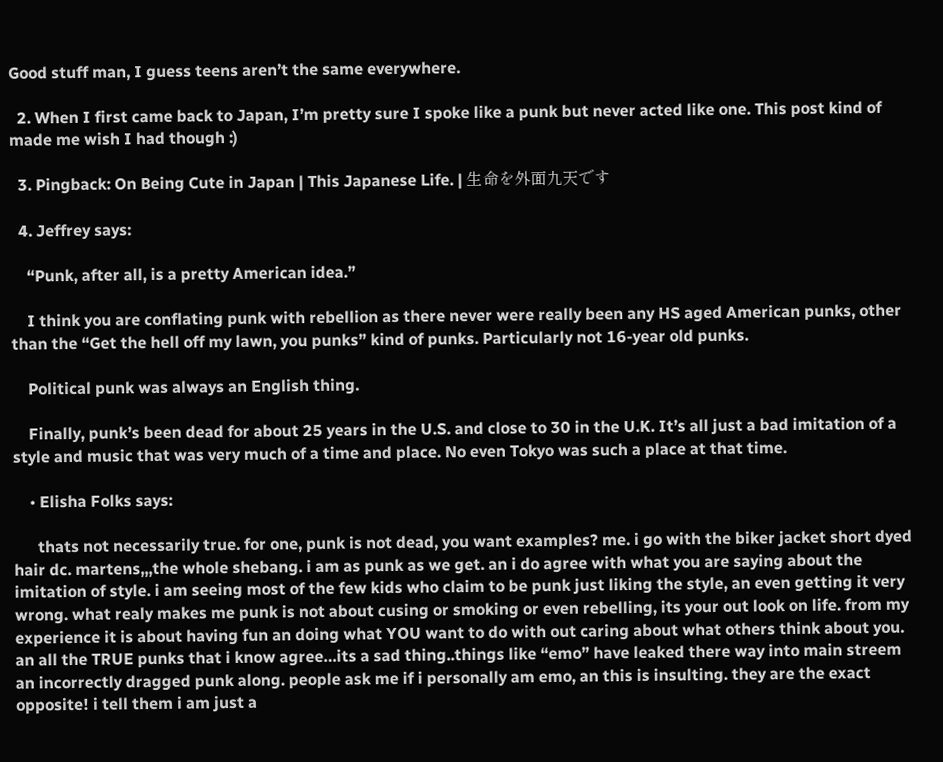Good stuff man, I guess teens aren’t the same everywhere.

  2. When I first came back to Japan, I’m pretty sure I spoke like a punk but never acted like one. This post kind of made me wish I had though :)

  3. Pingback: On Being Cute in Japan | This Japanese Life. | 生命を外面九天です

  4. Jeffrey says:

    “Punk, after all, is a pretty American idea.”

    I think you are conflating punk with rebellion as there never were really been any HS aged American punks, other than the “Get the hell off my lawn, you punks” kind of punks. Particularly not 16-year old punks.

    Political punk was always an English thing.

    Finally, punk’s been dead for about 25 years in the U.S. and close to 30 in the U.K. It’s all just a bad imitation of a style and music that was very much of a time and place. No even Tokyo was such a place at that time.

    • Elisha Folks says:

      thats not necessarily true. for one, punk is not dead, you want examples? me. i go with the biker jacket short dyed hair dc. martens,,,the whole shebang. i am as punk as we get. an i do agree with what you are saying about the imitation of style. i am seeing most of the few kids who claim to be punk just liking the style, an even getting it very wrong. what realy makes me punk is not about cusing or smoking or even rebelling, its your out look on life. from my experience it is about having fun an doing what YOU want to do with out caring about what others think about you. an all the TRUE punks that i know agree…its a sad thing..things like “emo” have leaked there way into main streem an incorrectly dragged punk along. people ask me if i personally am emo, an this is insulting. they are the exact opposite! i tell them i am just a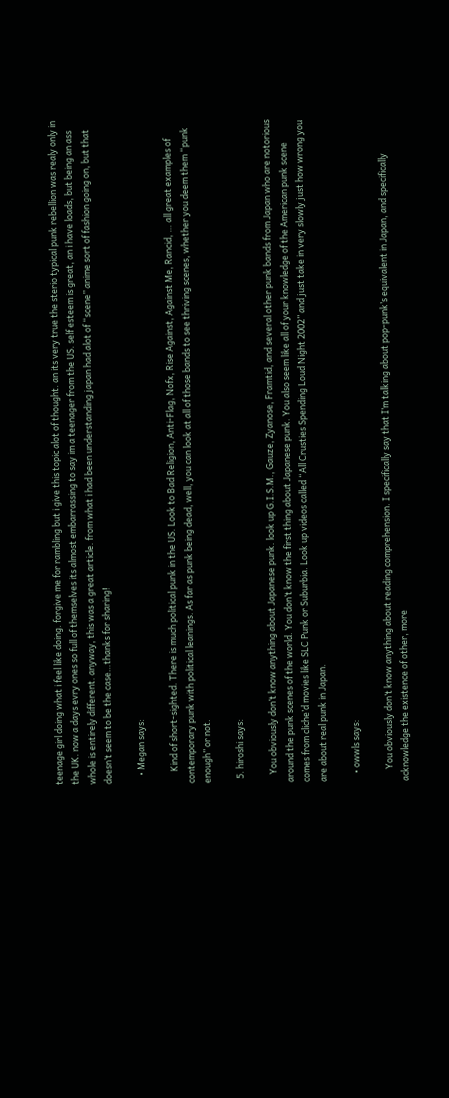teenage girl doing what i feel like doing. forgive me for rambling but i give this topic alot of thought. an its very true the sterio typical punk rebellion was realy only in the UK. now a days evry ones so full of themselves its almost embarrassing to say im a teenager from the US. self esteem is great, an i have loads, but being an ass whole is entirely different. anyway, this was a great article. from what i had been understanding japan had alot of “scene” anime sort of fashion going on, but that doesn’t seem to be the case…thanks for sharing!

    • Megan says:

      Kind of short-sighted. There is much political punk in the US. Look to Bad Religion, Anti-Flag, Nofx, Rise Against, Against Me, Rancid, … all great examples of contemporary punk with political leanings. As far as punk being dead, well, you can look at all of those bands to see thriving scenes, whether you deem them “punk enough” or not.

  5. hiroshi says:

    You obviously don’t know anything about Japanese punk. look up G.I.S.M., Gauze, Zyanose, Framtid, and several other punk bands from Japan who are notorious around the punk scenes of the world. You don’t know the first thing about Japanese punk. You also seem like all of your knowledge of the American punk scene comes from cliche’d movies like SLC Punk or Suburbia. Look up videos called “All Crusties Spending Loud Night 2002” and just take in very slowly just how wrong you are about real punk in Japan.

    • owwls says:

      You obviously don’t know anything about reading comprehension. I specifically say that I’m talking about pop-punk’s equivalent in Japan, and specifically acknowledge the existence of other, more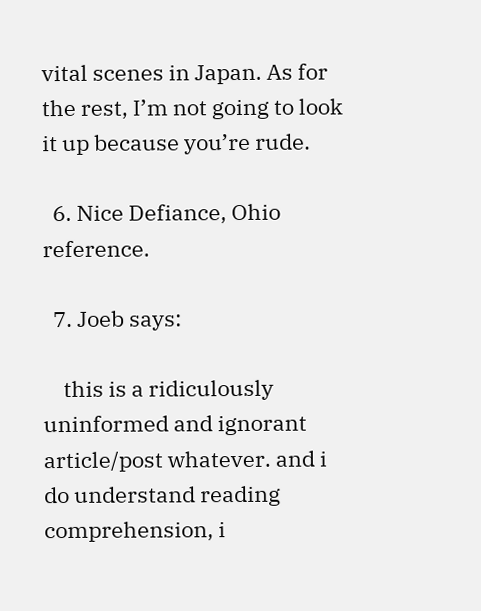vital scenes in Japan. As for the rest, I’m not going to look it up because you’re rude.

  6. Nice Defiance, Ohio reference.

  7. Joeb says:

    this is a ridiculously uninformed and ignorant article/post whatever. and i do understand reading comprehension, i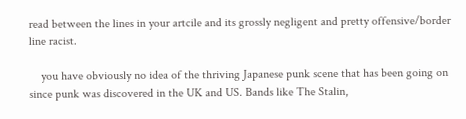read between the lines in your artcile and its grossly negligent and pretty offensive/border line racist.

    you have obviously no idea of the thriving Japanese punk scene that has been going on since punk was discovered in the UK and US. Bands like The Stalin,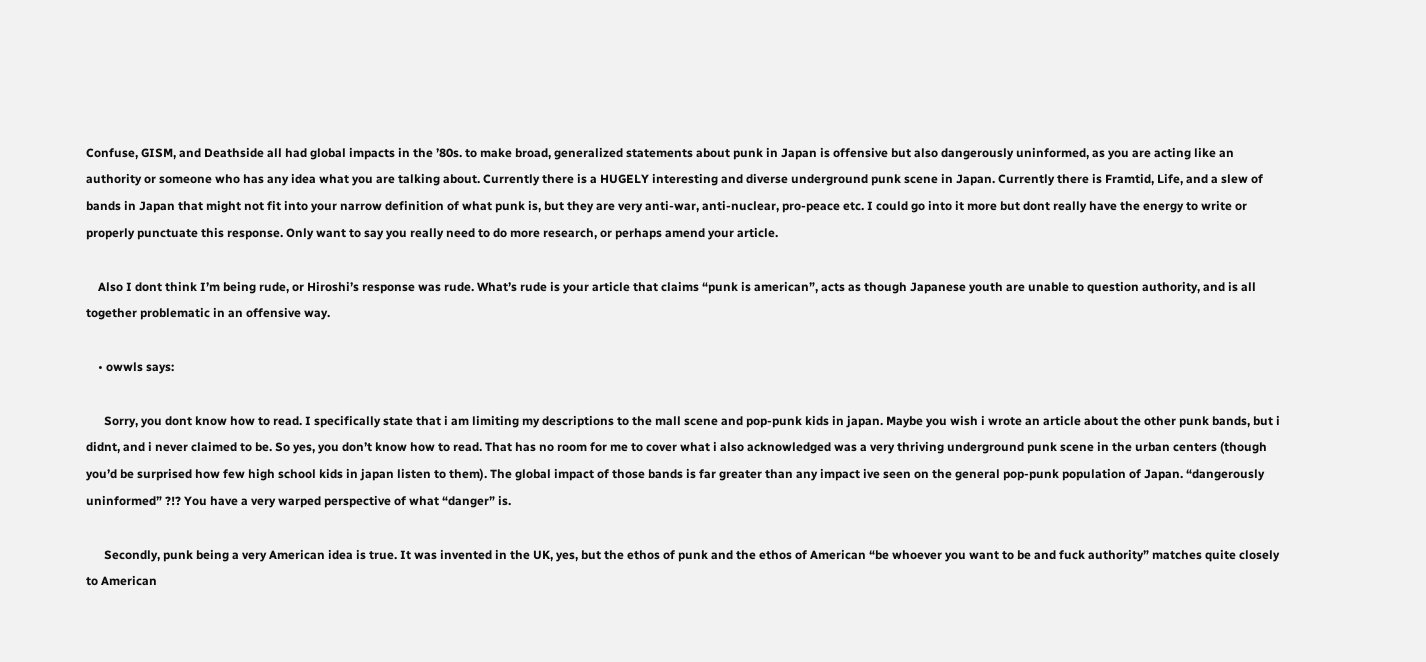Confuse, GISM, and Deathside all had global impacts in the ’80s. to make broad, generalized statements about punk in Japan is offensive but also dangerously uninformed, as you are acting like an authority or someone who has any idea what you are talking about. Currently there is a HUGELY interesting and diverse underground punk scene in Japan. Currently there is Framtid, Life, and a slew of bands in Japan that might not fit into your narrow definition of what punk is, but they are very anti-war, anti-nuclear, pro-peace etc. I could go into it more but dont really have the energy to write or properly punctuate this response. Only want to say you really need to do more research, or perhaps amend your article.

    Also I dont think I’m being rude, or Hiroshi’s response was rude. What’s rude is your article that claims “punk is american”, acts as though Japanese youth are unable to question authority, and is all together problematic in an offensive way.

    • owwls says:

      Sorry, you dont know how to read. I specifically state that i am limiting my descriptions to the mall scene and pop-punk kids in japan. Maybe you wish i wrote an article about the other punk bands, but i didnt, and i never claimed to be. So yes, you don’t know how to read. That has no room for me to cover what i also acknowledged was a very thriving underground punk scene in the urban centers (though you’d be surprised how few high school kids in japan listen to them). The global impact of those bands is far greater than any impact ive seen on the general pop-punk population of Japan. “dangerously uninformed” ?!? You have a very warped perspective of what “danger” is.

      Secondly, punk being a very American idea is true. It was invented in the UK, yes, but the ethos of punk and the ethos of American “be whoever you want to be and fuck authority” matches quite closely to American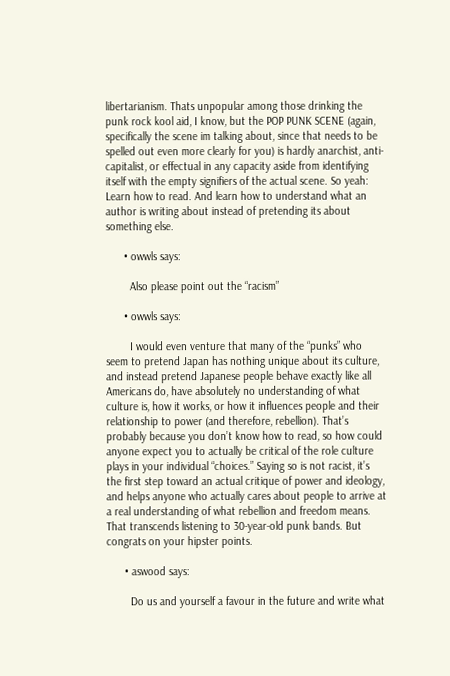libertarianism. Thats unpopular among those drinking the punk rock kool aid, I know, but the POP PUNK SCENE (again, specifically the scene im talking about, since that needs to be spelled out even more clearly for you) is hardly anarchist, anti-capitalist, or effectual in any capacity aside from identifying itself with the empty signifiers of the actual scene. So yeah: Learn how to read. And learn how to understand what an author is writing about instead of pretending its about something else.

      • owwls says:

        Also please point out the “racism”

      • owwls says:

        I would even venture that many of the “punks” who seem to pretend Japan has nothing unique about its culture, and instead pretend Japanese people behave exactly like all Americans do, have absolutely no understanding of what culture is, how it works, or how it influences people and their relationship to power (and therefore, rebellion). That’s probably because you don’t know how to read, so how could anyone expect you to actually be critical of the role culture plays in your individual “choices.” Saying so is not racist, it’s the first step toward an actual critique of power and ideology, and helps anyone who actually cares about people to arrive at a real understanding of what rebellion and freedom means. That transcends listening to 30-year-old punk bands. But congrats on your hipster points.

      • aswood says:

        Do us and yourself a favour in the future and write what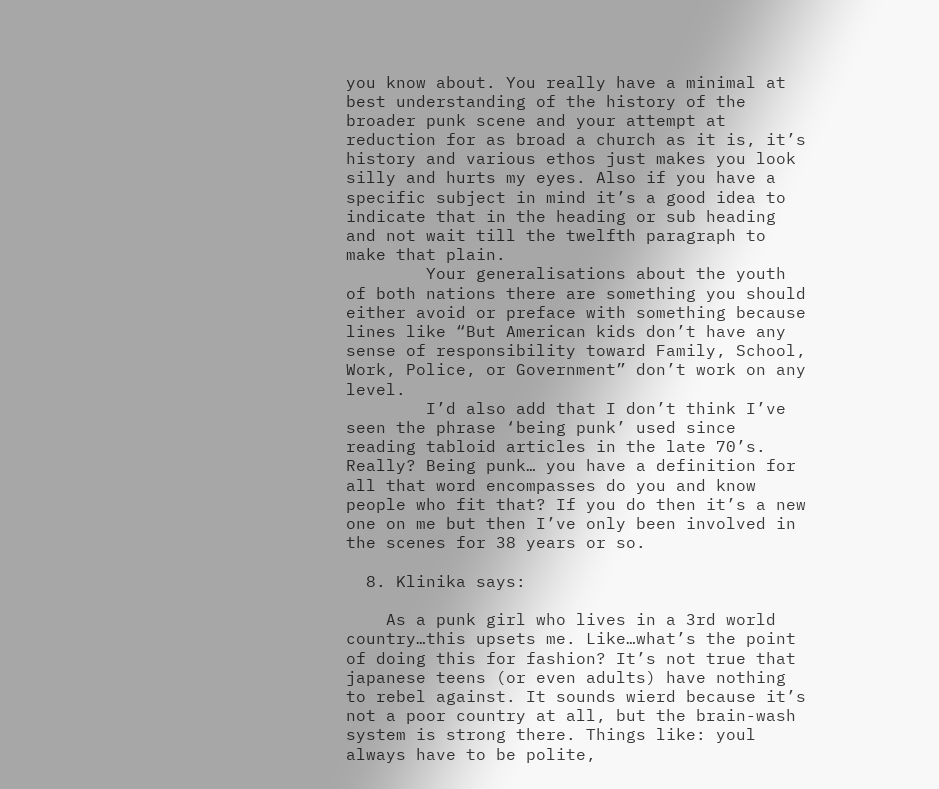you know about. You really have a minimal at best understanding of the history of the broader punk scene and your attempt at reduction for as broad a church as it is, it’s history and various ethos just makes you look silly and hurts my eyes. Also if you have a specific subject in mind it’s a good idea to indicate that in the heading or sub heading and not wait till the twelfth paragraph to make that plain.
        Your generalisations about the youth of both nations there are something you should either avoid or preface with something because lines like “But American kids don’t have any sense of responsibility toward Family, School, Work, Police, or Government” don’t work on any level.
        I’d also add that I don’t think I’ve seen the phrase ‘being punk’ used since reading tabloid articles in the late 70’s. Really? Being punk… you have a definition for all that word encompasses do you and know people who fit that? If you do then it’s a new one on me but then I’ve only been involved in the scenes for 38 years or so.

  8. Klinika says:

    As a punk girl who lives in a 3rd world country…this upsets me. Like…what’s the point of doing this for fashion? It’s not true that japanese teens (or even adults) have nothing to rebel against. It sounds wierd because it’s not a poor country at all, but the brain-wash system is strong there. Things like: youl always have to be polite,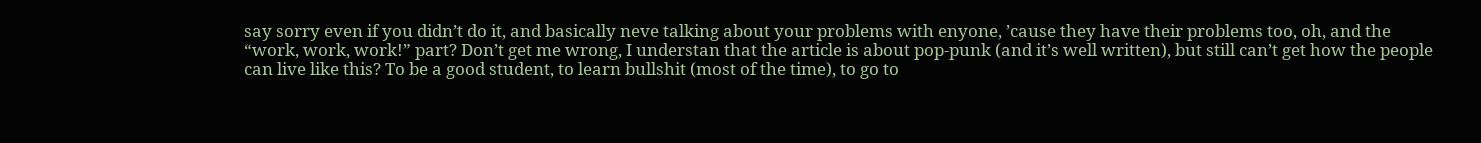say sorry even if you didn’t do it, and basically neve talking about your problems with enyone, ’cause they have their problems too, oh, and the “work, work, work!” part? Don’t get me wrong, I understan that the article is about pop-punk (and it’s well written), but still can’t get how the people can live like this? To be a good student, to learn bullshit (most of the time), to go to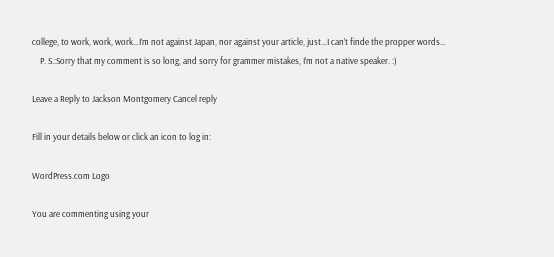college, to work, work, work…I’m not against Japan, nor against your article, just…I can’t finde the propper words…
    P. S.:Sorry that my comment is so long, and sorry for grammer mistakes, I’m not a native speaker. :)

Leave a Reply to Jackson Montgomery Cancel reply

Fill in your details below or click an icon to log in:

WordPress.com Logo

You are commenting using your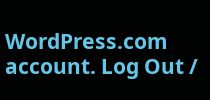WordPress.com account. Log Out /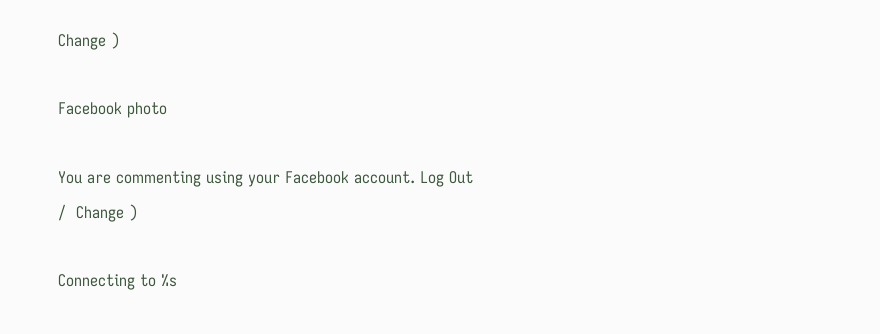Change )

Facebook photo

You are commenting using your Facebook account. Log Out /  Change )

Connecting to %s